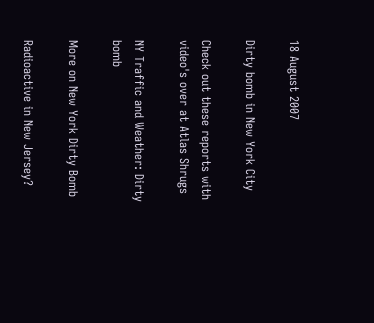18 August 2007

Dirty bomb in New York City

Check out these reports with video's over at Atlas Shrugs

NY Traffic and Weather: Dirty bomb

More on New York Dirty Bomb

Radioactive in New Jersey?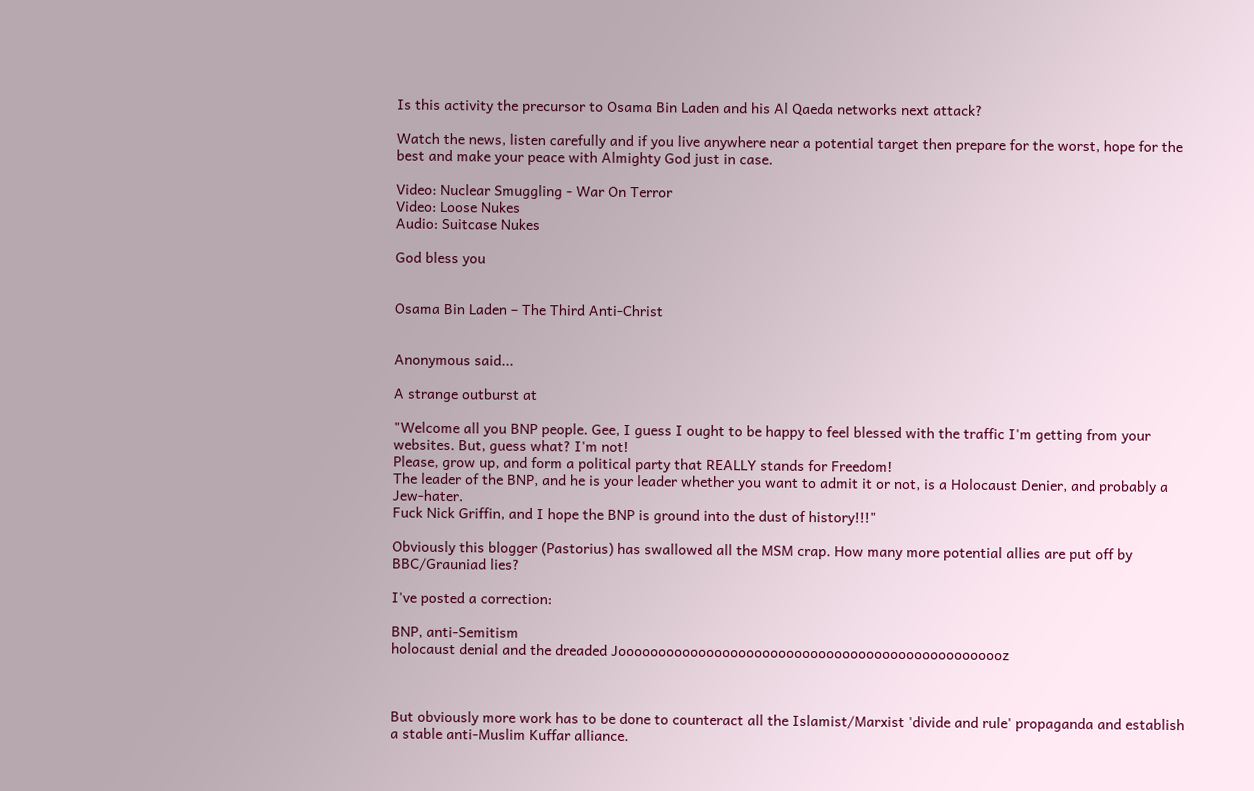Is this activity the precursor to Osama Bin Laden and his Al Qaeda networks next attack?

Watch the news, listen carefully and if you live anywhere near a potential target then prepare for the worst, hope for the best and make your peace with Almighty God just in case.

Video: Nuclear Smuggling - War On Terror
Video: Loose Nukes
Audio: Suitcase Nukes

God bless you


Osama Bin Laden – The Third Anti-Christ


Anonymous said...

A strange outburst at

"Welcome all you BNP people. Gee, I guess I ought to be happy to feel blessed with the traffic I'm getting from your websites. But, guess what? I'm not!
Please, grow up, and form a political party that REALLY stands for Freedom!
The leader of the BNP, and he is your leader whether you want to admit it or not, is a Holocaust Denier, and probably a Jew-hater.
Fuck Nick Griffin, and I hope the BNP is ground into the dust of history!!!"

Obviously this blogger (Pastorius) has swallowed all the MSM crap. How many more potential allies are put off by BBC/Grauniad lies?

I've posted a correction:

BNP, anti-Semitism
holocaust denial and the dreaded Jooooooooooooooooooooooooooooooooooooooooooooooooz



But obviously more work has to be done to counteract all the Islamist/Marxist 'divide and rule' propaganda and establish a stable anti-Muslim Kuffar alliance.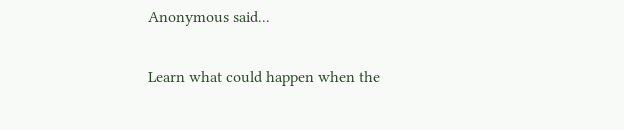Anonymous said...

Learn what could happen when the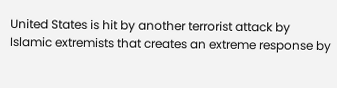United States is hit by another terrorist attack by Islamic extremists that creates an extreme response by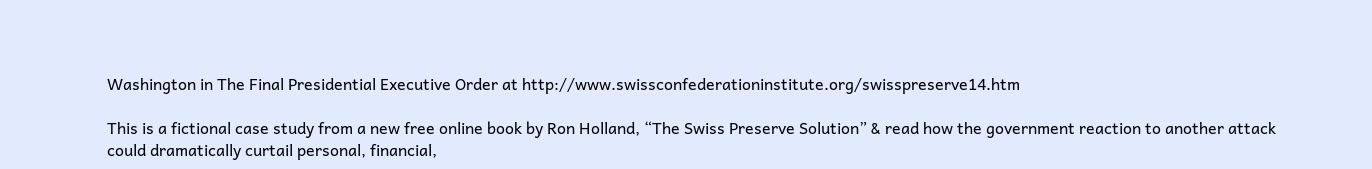Washington in The Final Presidential Executive Order at http://www.swissconfederationinstitute.org/swisspreserve14.htm

This is a fictional case study from a new free online book by Ron Holland, “The Swiss Preserve Solution” & read how the government reaction to another attack could dramatically curtail personal, financial,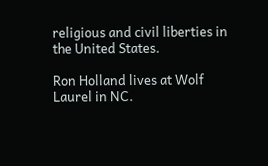religious and civil liberties in the United States.

Ron Holland lives at Wolf Laurel in NC.